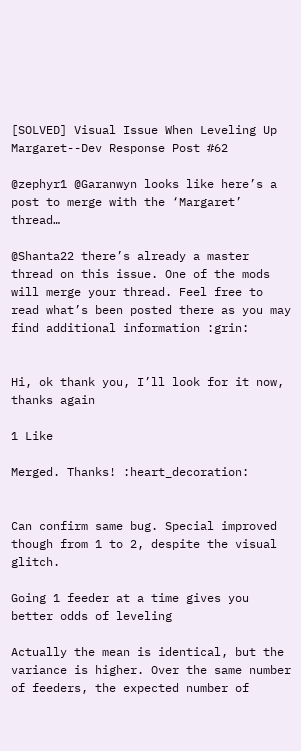[SOLVED] Visual Issue When Leveling Up Margaret--Dev Response Post #62

@zephyr1 @Garanwyn looks like here’s a post to merge with the ‘Margaret’ thread…

@Shanta22 there’s already a master thread on this issue. One of the mods will merge your thread. Feel free to read what’s been posted there as you may find additional information :grin:


Hi, ok thank you, I’ll look for it now, thanks again

1 Like

Merged. Thanks! :heart_decoration:


Can confirm same bug. Special improved though from 1 to 2, despite the visual glitch.

Going 1 feeder at a time gives you better odds of leveling

Actually the mean is identical, but the variance is higher. Over the same number of feeders, the expected number of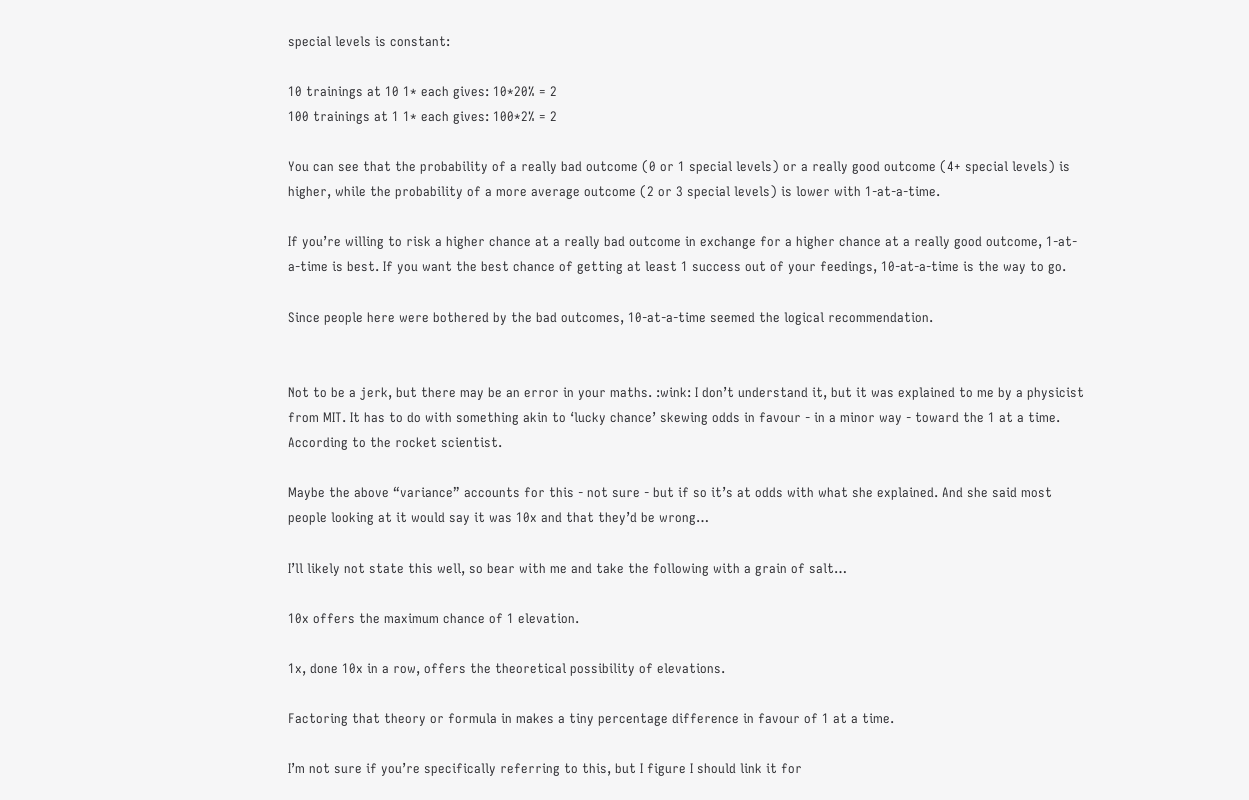special levels is constant:

10 trainings at 10 1* each gives: 10*20% = 2
100 trainings at 1 1* each gives: 100*2% = 2

You can see that the probability of a really bad outcome (0 or 1 special levels) or a really good outcome (4+ special levels) is higher, while the probability of a more average outcome (2 or 3 special levels) is lower with 1-at-a-time.

If you’re willing to risk a higher chance at a really bad outcome in exchange for a higher chance at a really good outcome, 1-at-a-time is best. If you want the best chance of getting at least 1 success out of your feedings, 10-at-a-time is the way to go.

Since people here were bothered by the bad outcomes, 10-at-a-time seemed the logical recommendation.


Not to be a jerk, but there may be an error in your maths. :wink: I don’t understand it, but it was explained to me by a physicist from MIT. It has to do with something akin to ‘lucky chance’ skewing odds in favour - in a minor way - toward the 1 at a time. According to the rocket scientist.

Maybe the above “variance” accounts for this - not sure - but if so it’s at odds with what she explained. And she said most people looking at it would say it was 10x and that they’d be wrong…

I’ll likely not state this well, so bear with me and take the following with a grain of salt…

10x offers the maximum chance of 1 elevation.

1x, done 10x in a row, offers the theoretical possibility of elevations.

Factoring that theory or formula in makes a tiny percentage difference in favour of 1 at a time.

I’m not sure if you’re specifically referring to this, but I figure I should link it for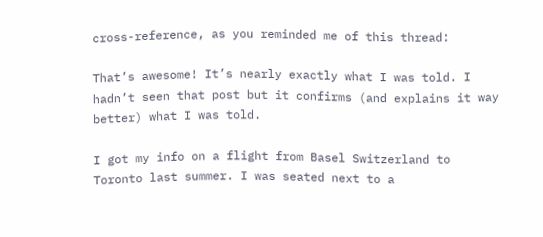cross-reference, as you reminded me of this thread:

That’s awesome! It’s nearly exactly what I was told. I hadn’t seen that post but it confirms (and explains it way better) what I was told.

I got my info on a flight from Basel Switzerland to Toronto last summer. I was seated next to a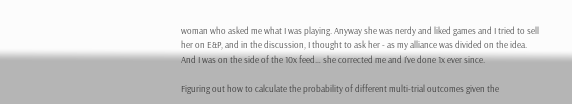woman who asked me what I was playing. Anyway she was nerdy and liked games and I tried to sell her on E&P, and in the discussion, I thought to ask her - as my alliance was divided on the idea. And I was on the side of the 10x feed… she corrected me and I’ve done 1x ever since.

Figuring out how to calculate the probability of different multi-trial outcomes given the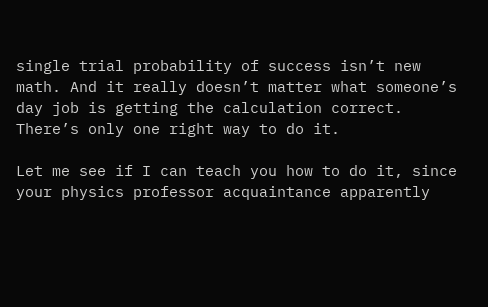single trial probability of success isn’t new math. And it really doesn’t matter what someone’s day job is getting the calculation correct. There’s only one right way to do it.

Let me see if I can teach you how to do it, since your physics professor acquaintance apparently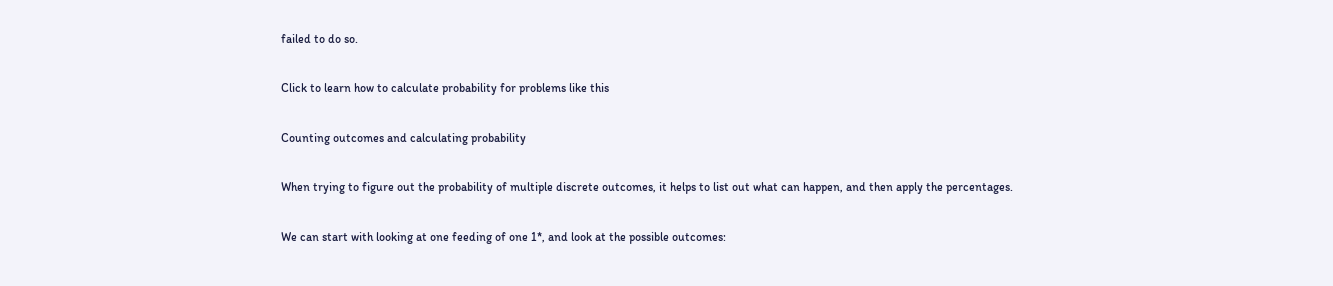failed to do so.

Click to learn how to calculate probability for problems like this

Counting outcomes and calculating probability

When trying to figure out the probability of multiple discrete outcomes, it helps to list out what can happen, and then apply the percentages.

We can start with looking at one feeding of one 1*, and look at the possible outcomes: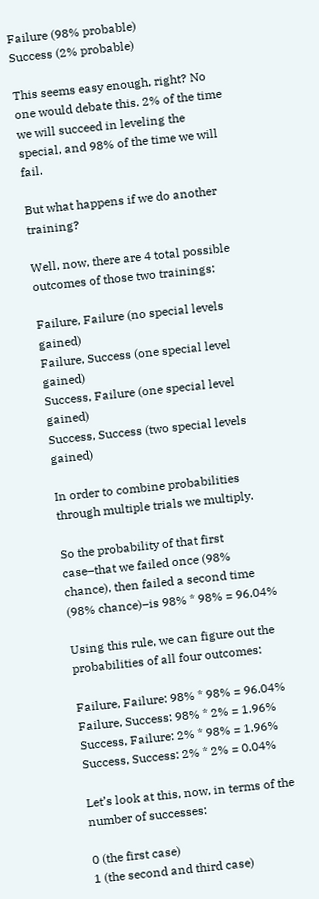Failure (98% probable)
Success (2% probable)

This seems easy enough, right? No one would debate this. 2% of the time we will succeed in leveling the special, and 98% of the time we will fail.

But what happens if we do another training?

Well, now, there are 4 total possible outcomes of those two trainings:

Failure, Failure (no special levels gained)
Failure, Success (one special level gained)
Success, Failure (one special level gained)
Success, Success (two special levels gained)

In order to combine probabilities through multiple trials we multiply.

So the probability of that first case–that we failed once (98% chance), then failed a second time (98% chance)–is 98% * 98% = 96.04%

Using this rule, we can figure out the probabilities of all four outcomes:

Failure, Failure: 98% * 98% = 96.04%
Failure, Success: 98% * 2% = 1.96%
Success, Failure: 2% * 98% = 1.96%
Success, Success: 2% * 2% = 0.04%

Let’s look at this, now, in terms of the number of successes:

0 (the first case)
1 (the second and third case)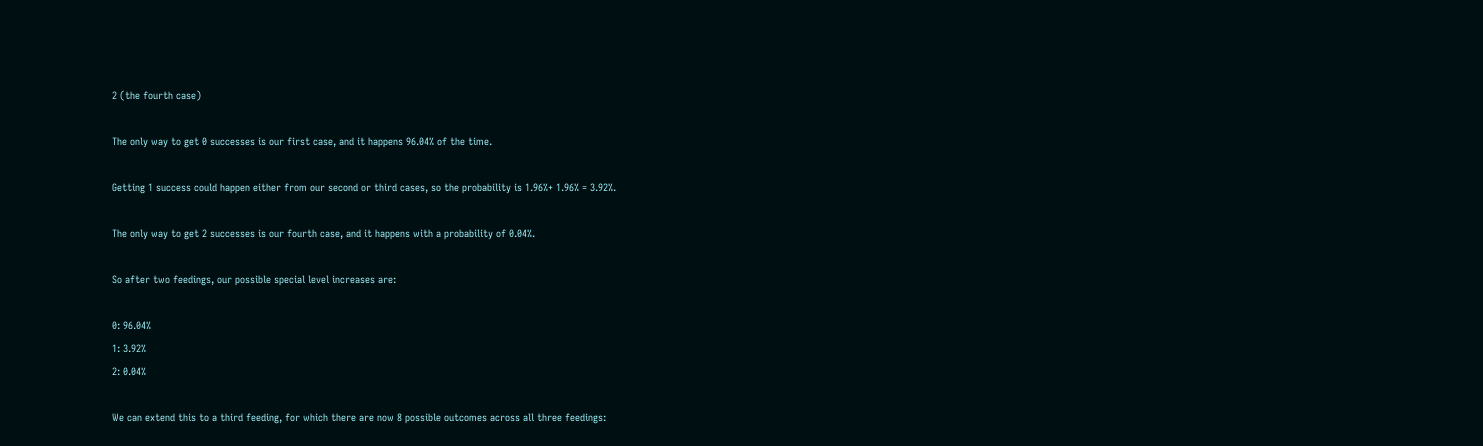2 (the fourth case)

The only way to get 0 successes is our first case, and it happens 96.04% of the time.

Getting 1 success could happen either from our second or third cases, so the probability is 1.96%+ 1.96% = 3.92%.

The only way to get 2 successes is our fourth case, and it happens with a probability of 0.04%.

So after two feedings, our possible special level increases are:

0: 96.04%
1: 3.92%
2: 0.04%

We can extend this to a third feeding, for which there are now 8 possible outcomes across all three feedings: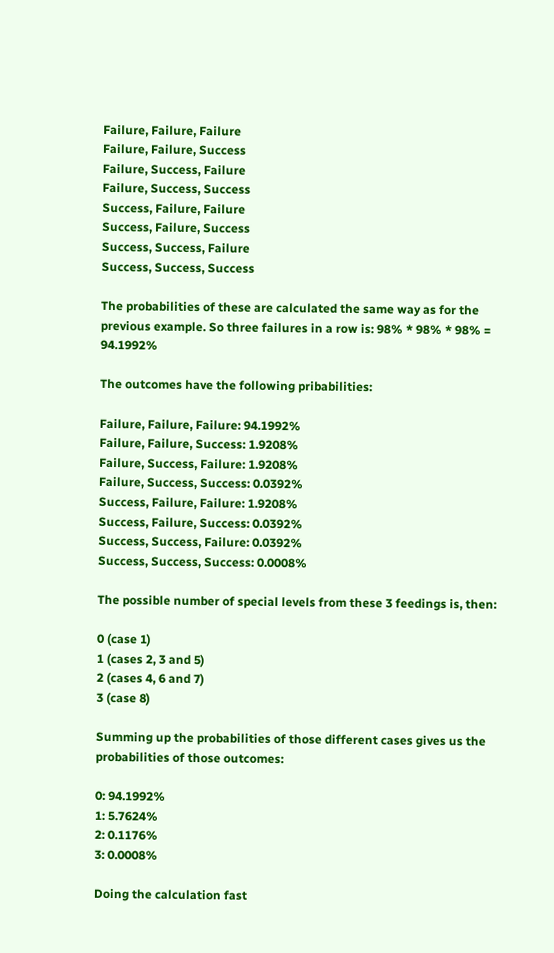Failure, Failure, Failure
Failure, Failure, Success
Failure, Success, Failure
Failure, Success, Success
Success, Failure, Failure
Success, Failure, Success
Success, Success, Failure
Success, Success, Success

The probabilities of these are calculated the same way as for the previous example. So three failures in a row is: 98% * 98% * 98% = 94.1992%

The outcomes have the following pribabilities:

Failure, Failure, Failure: 94.1992%
Failure, Failure, Success: 1.9208%
Failure, Success, Failure: 1.9208%
Failure, Success, Success: 0.0392%
Success, Failure, Failure: 1.9208%
Success, Failure, Success: 0.0392%
Success, Success, Failure: 0.0392%
Success, Success, Success: 0.0008%

The possible number of special levels from these 3 feedings is, then:

0 (case 1)
1 (cases 2, 3 and 5)
2 (cases 4, 6 and 7)
3 (case 8)

Summing up the probabilities of those different cases gives us the probabilities of those outcomes:

0: 94.1992%
1: 5.7624%
2: 0.1176%
3: 0.0008%

Doing the calculation fast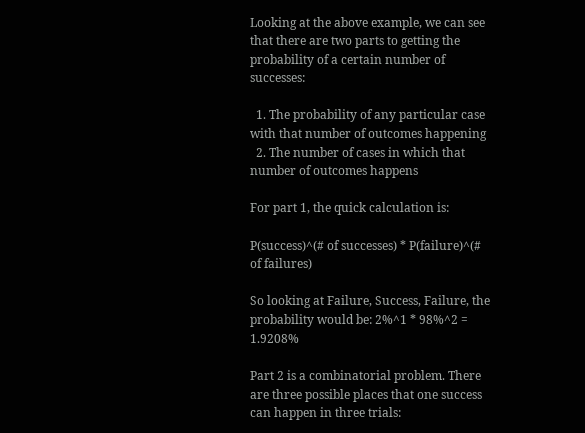Looking at the above example, we can see that there are two parts to getting the probability of a certain number of successes:

  1. The probability of any particular case with that number of outcomes happening
  2. The number of cases in which that number of outcomes happens

For part 1, the quick calculation is:

P(success)^(# of successes) * P(failure)^(# of failures)

So looking at Failure, Success, Failure, the probability would be: 2%^1 * 98%^2 = 1.9208%

Part 2 is a combinatorial problem. There are three possible places that one success can happen in three trials: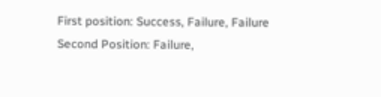First position: Success, Failure, Failure
Second Position: Failure,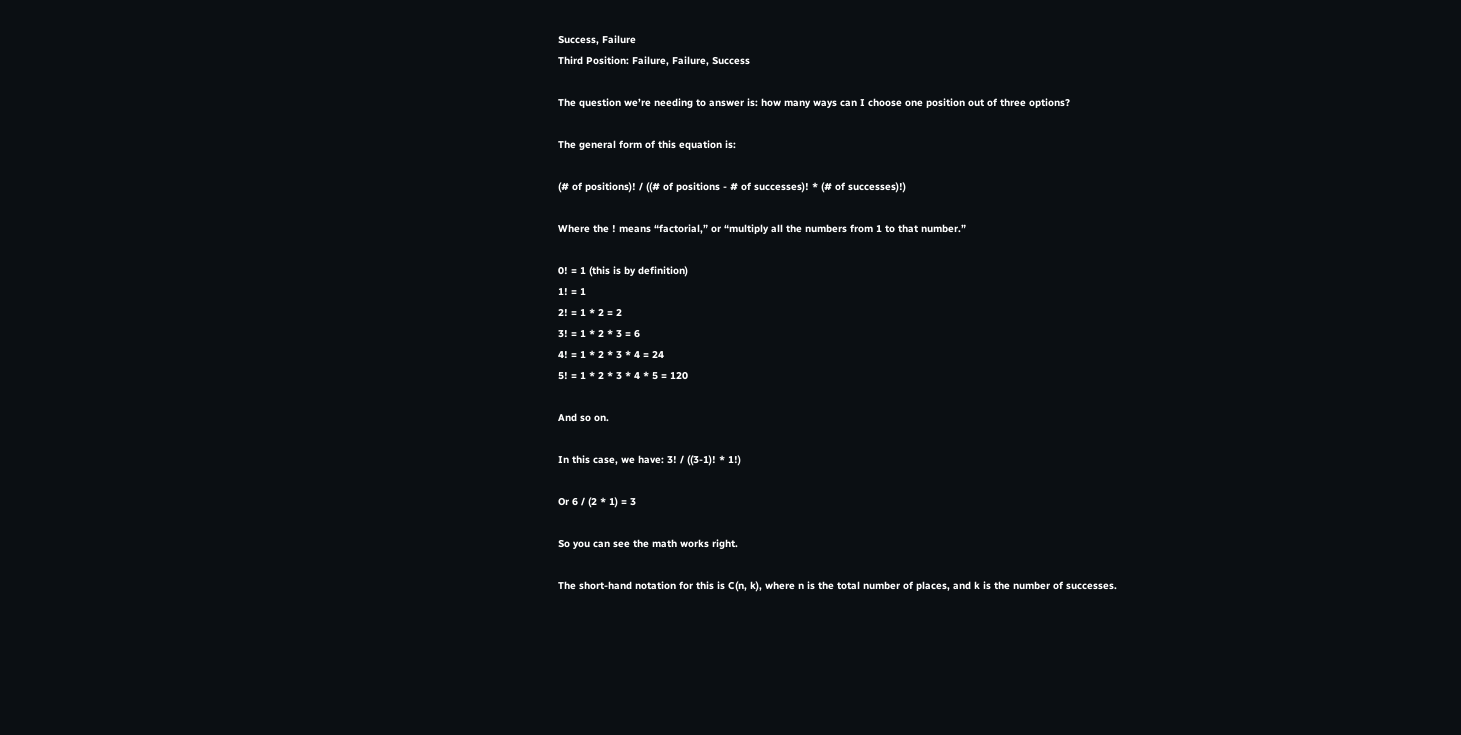Success, Failure
Third Position: Failure, Failure, Success

The question we’re needing to answer is: how many ways can I choose one position out of three options?

The general form of this equation is:

(# of positions)! / ((# of positions - # of successes)! * (# of successes)!)

Where the ! means “factorial,” or “multiply all the numbers from 1 to that number.”

0! = 1 (this is by definition)
1! = 1
2! = 1 * 2 = 2
3! = 1 * 2 * 3 = 6
4! = 1 * 2 * 3 * 4 = 24
5! = 1 * 2 * 3 * 4 * 5 = 120

And so on.

In this case, we have: 3! / ((3-1)! * 1!)

Or 6 / (2 * 1) = 3

So you can see the math works right.

The short-hand notation for this is C(n, k), where n is the total number of places, and k is the number of successes.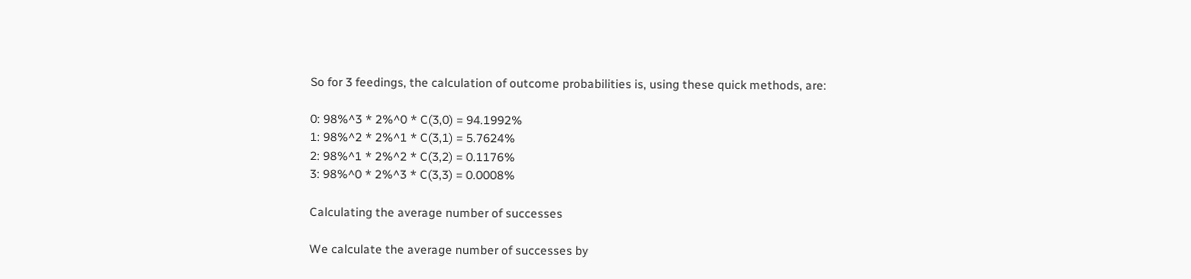So for 3 feedings, the calculation of outcome probabilities is, using these quick methods, are:

0: 98%^3 * 2%^0 * C(3,0) = 94.1992%
1: 98%^2 * 2%^1 * C(3,1) = 5.7624%
2: 98%^1 * 2%^2 * C(3,2) = 0.1176%
3: 98%^0 * 2%^3 * C(3,3) = 0.0008%

Calculating the average number of successes

We calculate the average number of successes by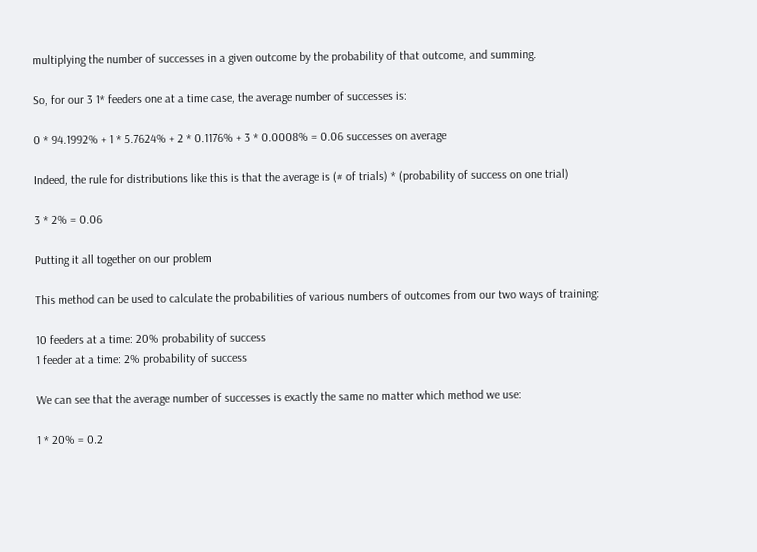multiplying the number of successes in a given outcome by the probability of that outcome, and summing.

So, for our 3 1* feeders one at a time case, the average number of successes is:

0 * 94.1992% + 1 * 5.7624% + 2 * 0.1176% + 3 * 0.0008% = 0.06 successes on average

Indeed, the rule for distributions like this is that the average is (# of trials) * (probability of success on one trial)

3 * 2% = 0.06

Putting it all together on our problem

This method can be used to calculate the probabilities of various numbers of outcomes from our two ways of training:

10 feeders at a time: 20% probability of success
1 feeder at a time: 2% probability of success

We can see that the average number of successes is exactly the same no matter which method we use:

1 * 20% = 0.2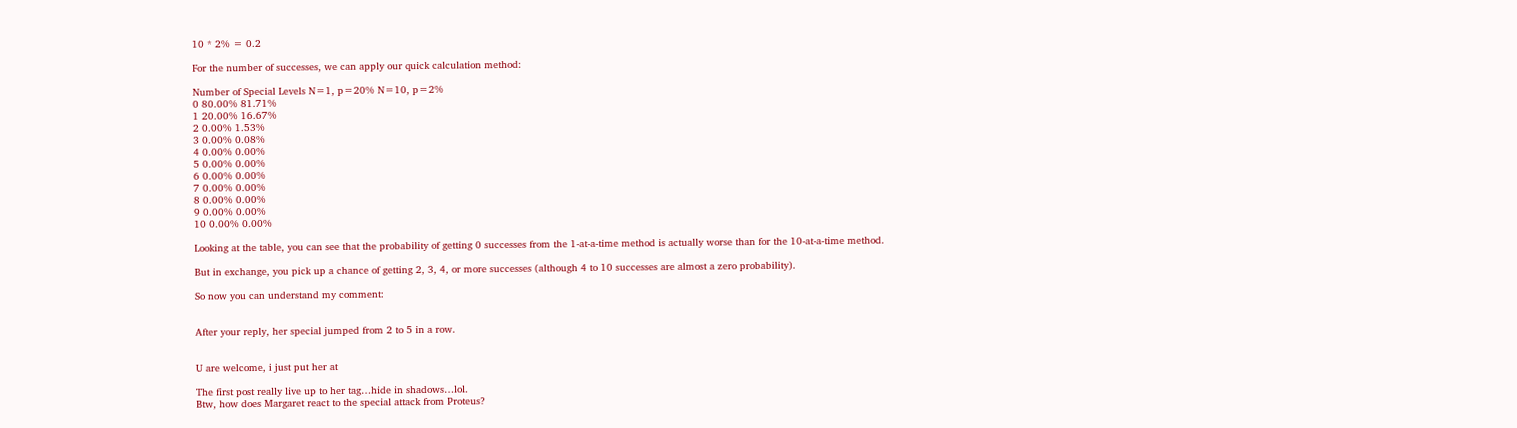10 * 2% = 0.2

For the number of successes, we can apply our quick calculation method:

Number of Special Levels N=1, p=20% N=10, p=2%
0 80.00% 81.71%
1 20.00% 16.67%
2 0.00% 1.53%
3 0.00% 0.08%
4 0.00% 0.00%
5 0.00% 0.00%
6 0.00% 0.00%
7 0.00% 0.00%
8 0.00% 0.00%
9 0.00% 0.00%
10 0.00% 0.00%

Looking at the table, you can see that the probability of getting 0 successes from the 1-at-a-time method is actually worse than for the 10-at-a-time method.

But in exchange, you pick up a chance of getting 2, 3, 4, or more successes (although 4 to 10 successes are almost a zero probability).

So now you can understand my comment:


After your reply, her special jumped from 2 to 5 in a row.


U are welcome, i just put her at

The first post really live up to her tag…hide in shadows…lol.
Btw, how does Margaret react to the special attack from Proteus?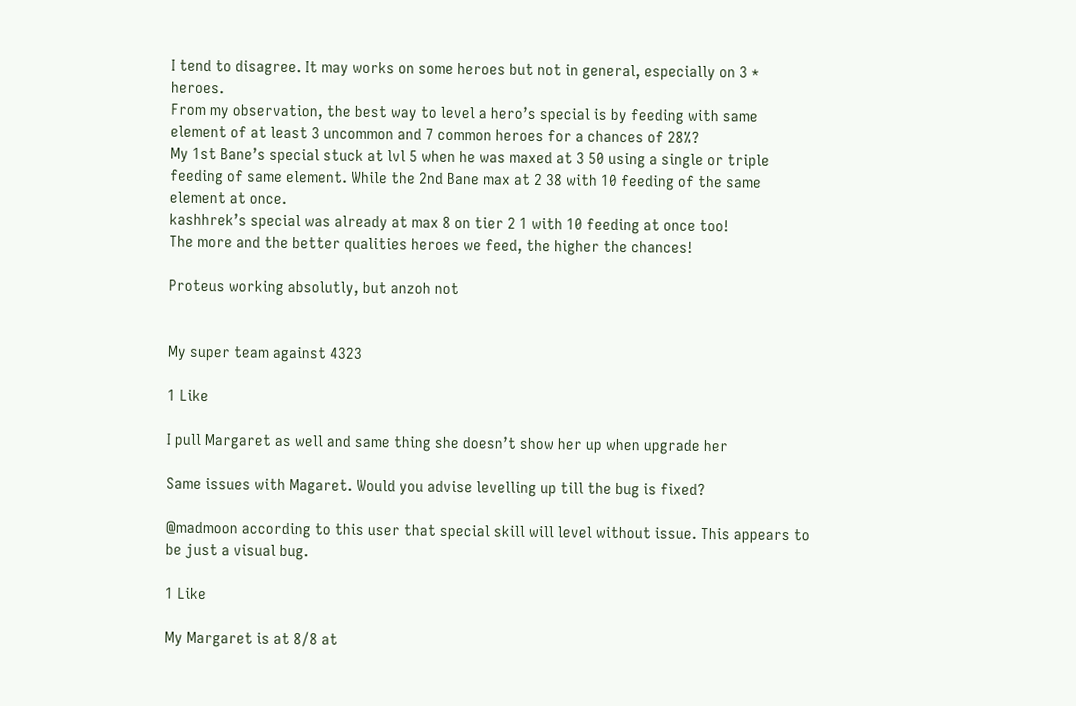I tend to disagree. It may works on some heroes but not in general, especially on 3 * heroes.
From my observation, the best way to level a hero’s special is by feeding with same element of at least 3 uncommon and 7 common heroes for a chances of 28%?
My 1st Bane’s special stuck at lvl 5 when he was maxed at 3 50 using a single or triple feeding of same element. While the 2nd Bane max at 2 38 with 10 feeding of the same element at once.
kashhrek’s special was already at max 8 on tier 2 1 with 10 feeding at once too!
The more and the better qualities heroes we feed, the higher the chances!

Proteus working absolutly, but anzoh not


My super team against 4323

1 Like

I pull Margaret as well and same thing she doesn’t show her up when upgrade her

Same issues with Magaret. Would you advise levelling up till the bug is fixed?

@madmoon according to this user that special skill will level without issue. This appears to be just a visual bug.

1 Like

My Margaret is at 8/8 at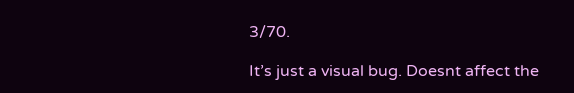3/70.

It’s just a visual bug. Doesnt affect the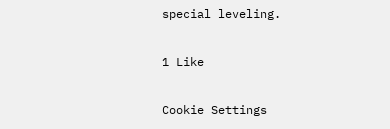special leveling.

1 Like

Cookie Settings